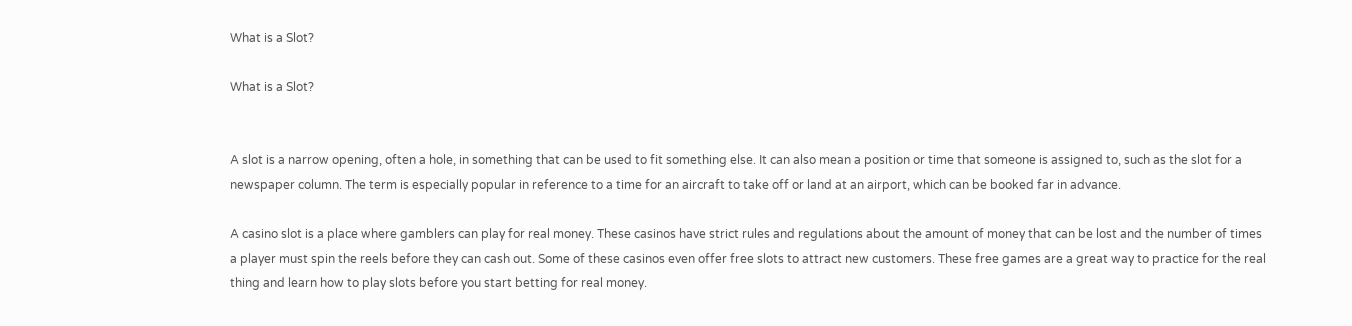What is a Slot?

What is a Slot?


A slot is a narrow opening, often a hole, in something that can be used to fit something else. It can also mean a position or time that someone is assigned to, such as the slot for a newspaper column. The term is especially popular in reference to a time for an aircraft to take off or land at an airport, which can be booked far in advance.

A casino slot is a place where gamblers can play for real money. These casinos have strict rules and regulations about the amount of money that can be lost and the number of times a player must spin the reels before they can cash out. Some of these casinos even offer free slots to attract new customers. These free games are a great way to practice for the real thing and learn how to play slots before you start betting for real money.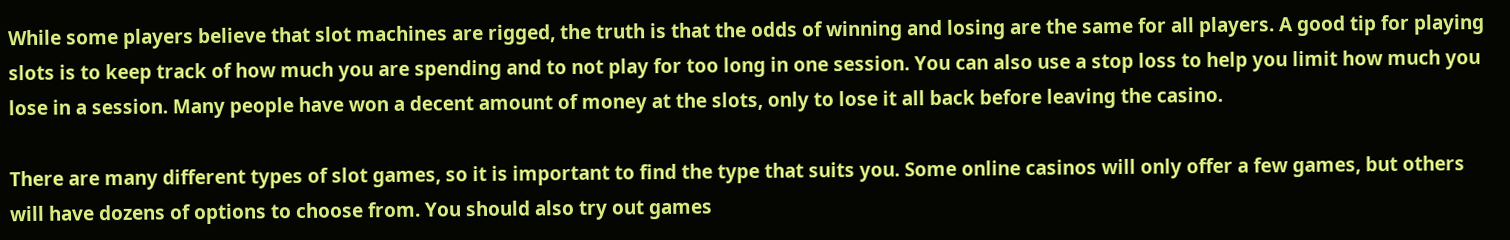While some players believe that slot machines are rigged, the truth is that the odds of winning and losing are the same for all players. A good tip for playing slots is to keep track of how much you are spending and to not play for too long in one session. You can also use a stop loss to help you limit how much you lose in a session. Many people have won a decent amount of money at the slots, only to lose it all back before leaving the casino.

There are many different types of slot games, so it is important to find the type that suits you. Some online casinos will only offer a few games, but others will have dozens of options to choose from. You should also try out games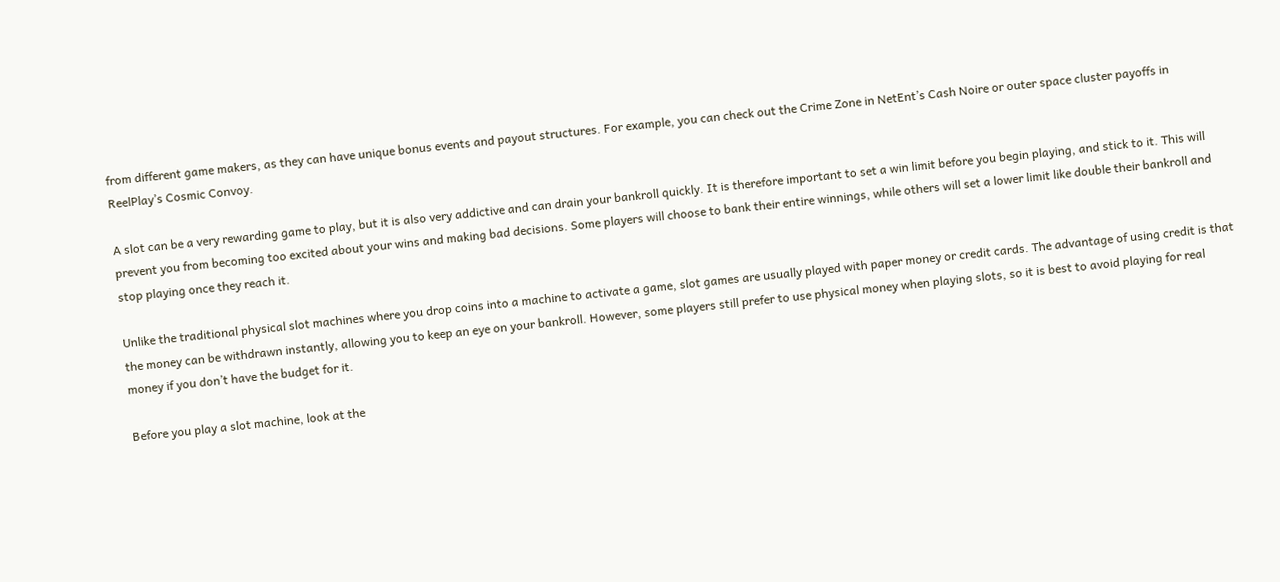from different game makers, as they can have unique bonus events and payout structures. For example, you can check out the Crime Zone in NetEnt’s Cash Noire or outer space cluster payoffs in ReelPlay’s Cosmic Convoy.

A slot can be a very rewarding game to play, but it is also very addictive and can drain your bankroll quickly. It is therefore important to set a win limit before you begin playing, and stick to it. This will prevent you from becoming too excited about your wins and making bad decisions. Some players will choose to bank their entire winnings, while others will set a lower limit like double their bankroll and stop playing once they reach it.

Unlike the traditional physical slot machines where you drop coins into a machine to activate a game, slot games are usually played with paper money or credit cards. The advantage of using credit is that the money can be withdrawn instantly, allowing you to keep an eye on your bankroll. However, some players still prefer to use physical money when playing slots, so it is best to avoid playing for real money if you don’t have the budget for it.

Before you play a slot machine, look at the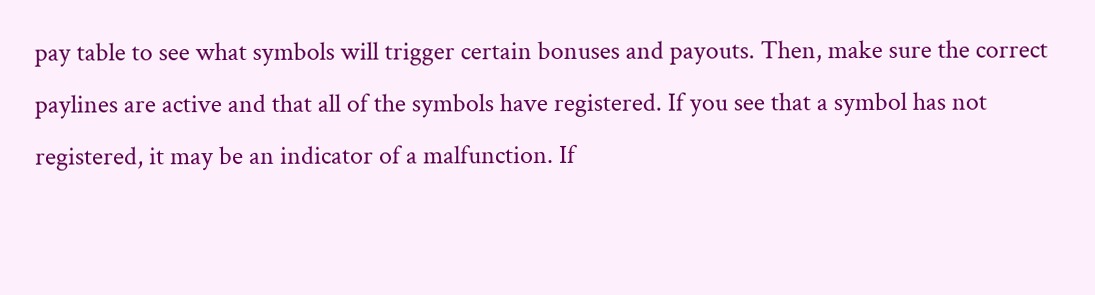pay table to see what symbols will trigger certain bonuses and payouts. Then, make sure the correct paylines are active and that all of the symbols have registered. If you see that a symbol has not registered, it may be an indicator of a malfunction. If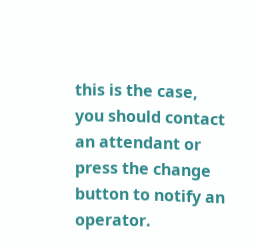this is the case, you should contact an attendant or press the change button to notify an operator.